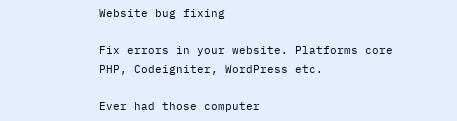Website bug fixing

Fix errors in your website. Platforms core PHP, Codeigniter, WordPress etc.

Ever had those computer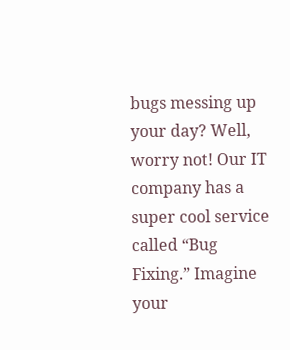bugs messing up your day? Well, worry not! Our IT company has a super cool service called “Bug Fixing.” Imagine your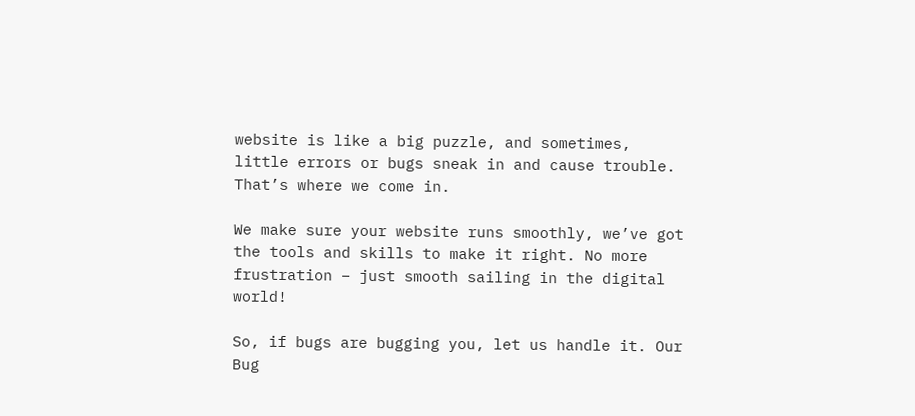website is like a big puzzle, and sometimes, little errors or bugs sneak in and cause trouble. That’s where we come in.

We make sure your website runs smoothly, we’ve got the tools and skills to make it right. No more frustration – just smooth sailing in the digital world!

So, if bugs are bugging you, let us handle it. Our Bug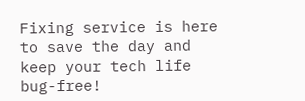Fixing service is here to save the day and keep your tech life bug-free!